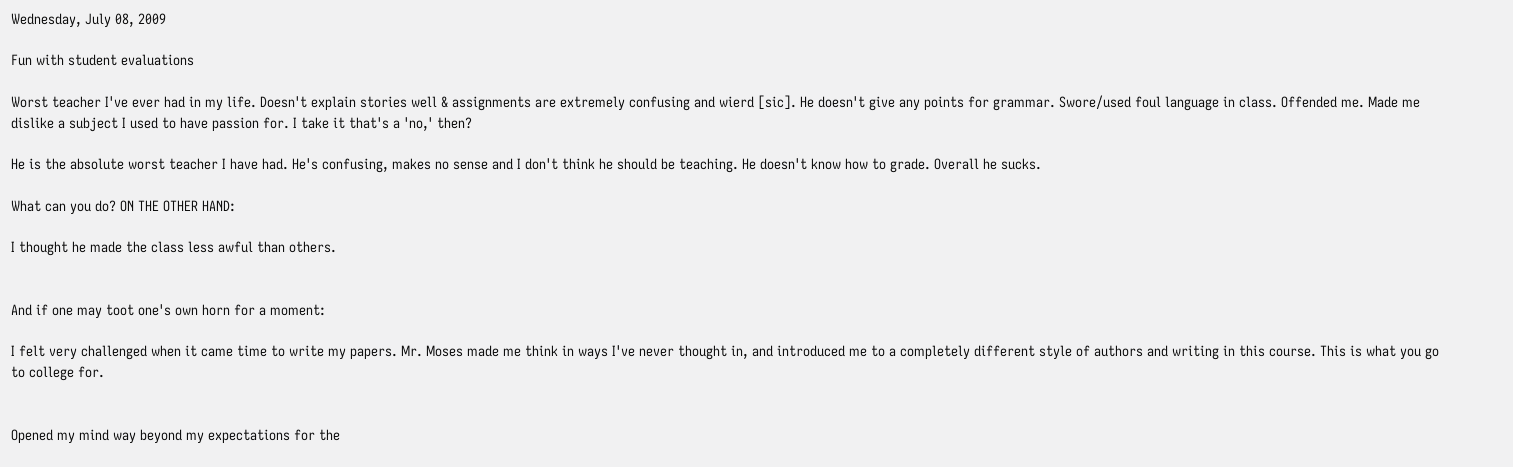Wednesday, July 08, 2009

Fun with student evaluations

Worst teacher I've ever had in my life. Doesn't explain stories well & assignments are extremely confusing and wierd [sic]. He doesn't give any points for grammar. Swore/used foul language in class. Offended me. Made me dislike a subject I used to have passion for. I take it that's a 'no,' then?

He is the absolute worst teacher I have had. He's confusing, makes no sense and I don't think he should be teaching. He doesn't know how to grade. Overall he sucks.

What can you do? ON THE OTHER HAND:

I thought he made the class less awful than others.


And if one may toot one's own horn for a moment:

I felt very challenged when it came time to write my papers. Mr. Moses made me think in ways I've never thought in, and introduced me to a completely different style of authors and writing in this course. This is what you go to college for.


Opened my mind way beyond my expectations for the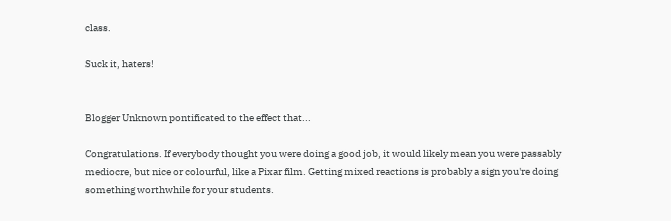class.

Suck it, haters!


Blogger Unknown pontificated to the effect that...

Congratulations. If everybody thought you were doing a good job, it would likely mean you were passably mediocre, but nice or colourful, like a Pixar film. Getting mixed reactions is probably a sign you're doing something worthwhile for your students.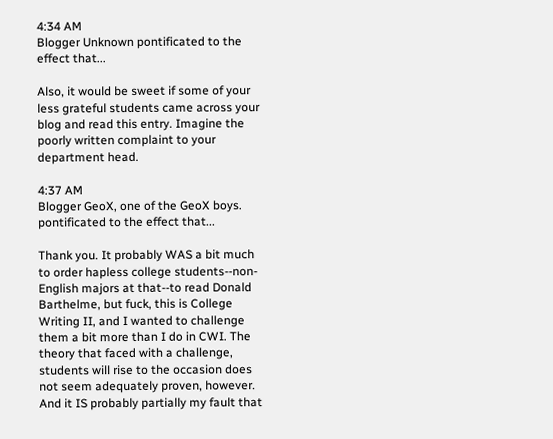4:34 AM
Blogger Unknown pontificated to the effect that...

Also, it would be sweet if some of your less grateful students came across your blog and read this entry. Imagine the poorly written complaint to your department head.

4:37 AM
Blogger GeoX, one of the GeoX boys. pontificated to the effect that...

Thank you. It probably WAS a bit much to order hapless college students--non-English majors at that--to read Donald Barthelme, but fuck, this is College Writing II, and I wanted to challenge them a bit more than I do in CWI. The theory that faced with a challenge, students will rise to the occasion does not seem adequately proven, however. And it IS probably partially my fault that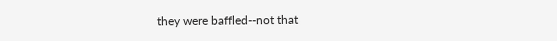they were baffled--not that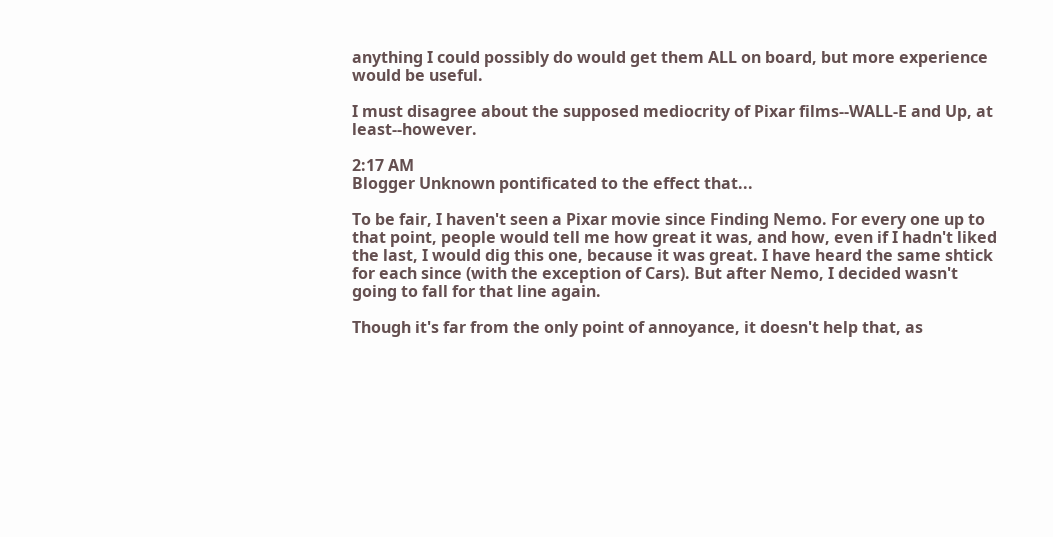anything I could possibly do would get them ALL on board, but more experience would be useful.

I must disagree about the supposed mediocrity of Pixar films--WALL-E and Up, at least--however.

2:17 AM
Blogger Unknown pontificated to the effect that...

To be fair, I haven't seen a Pixar movie since Finding Nemo. For every one up to that point, people would tell me how great it was, and how, even if I hadn't liked the last, I would dig this one, because it was great. I have heard the same shtick for each since (with the exception of Cars). But after Nemo, I decided wasn't going to fall for that line again.

Though it's far from the only point of annoyance, it doesn't help that, as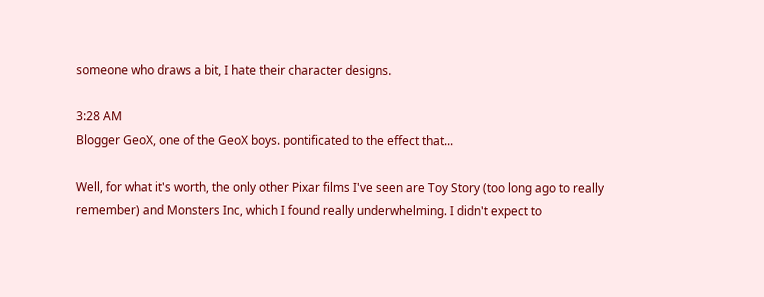someone who draws a bit, I hate their character designs.

3:28 AM
Blogger GeoX, one of the GeoX boys. pontificated to the effect that...

Well, for what it's worth, the only other Pixar films I've seen are Toy Story (too long ago to really remember) and Monsters Inc, which I found really underwhelming. I didn't expect to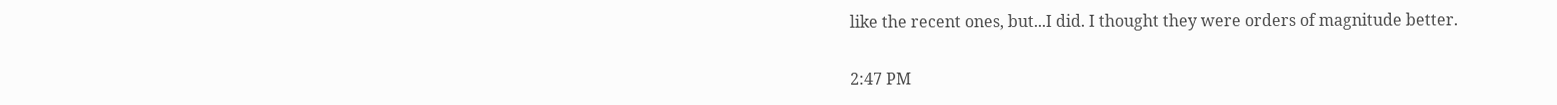like the recent ones, but...I did. I thought they were orders of magnitude better.

2:47 PM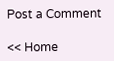Post a Comment

<< Home